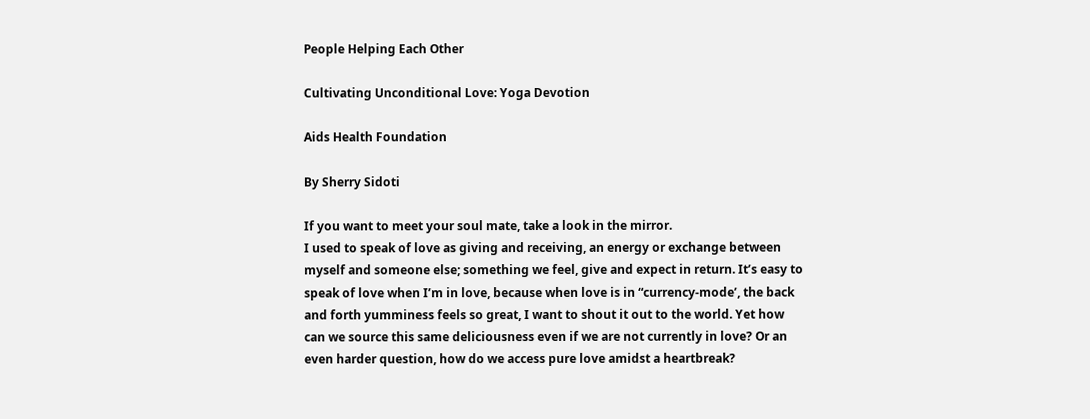People Helping Each Other

Cultivating Unconditional Love: Yoga Devotion

Aids Health Foundation

By Sherry Sidoti

If you want to meet your soul mate, take a look in the mirror.
I used to speak of love as giving and receiving, an energy or exchange between myself and someone else; something we feel, give and expect in return. It’s easy to speak of love when I’m in love, because when love is in “currency-mode’, the back and forth yumminess feels so great, I want to shout it out to the world. Yet how can we source this same deliciousness even if we are not currently in love? Or an even harder question, how do we access pure love amidst a heartbreak?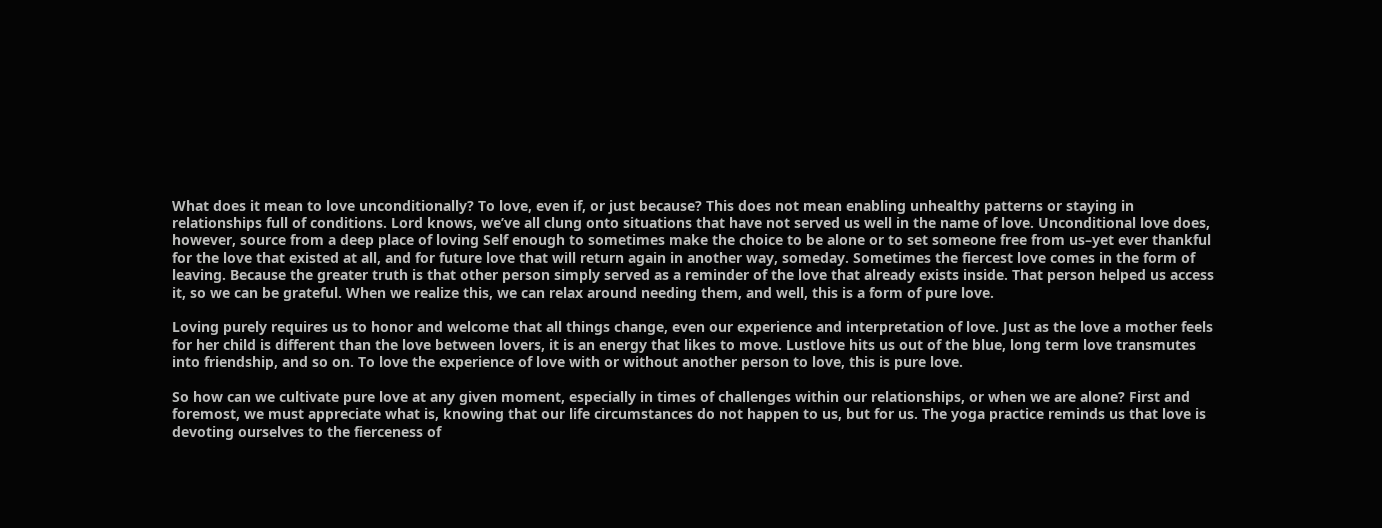What does it mean to love unconditionally? To love, even if, or just because? This does not mean enabling unhealthy patterns or staying in relationships full of conditions. Lord knows, we’ve all clung onto situations that have not served us well in the name of love. Unconditional love does, however, source from a deep place of loving Self enough to sometimes make the choice to be alone or to set someone free from us–yet ever thankful for the love that existed at all, and for future love that will return again in another way, someday. Sometimes the fiercest love comes in the form of leaving. Because the greater truth is that other person simply served as a reminder of the love that already exists inside. That person helped us access it, so we can be grateful. When we realize this, we can relax around needing them, and well, this is a form of pure love.

Loving purely requires us to honor and welcome that all things change, even our experience and interpretation of love. Just as the love a mother feels for her child is different than the love between lovers, it is an energy that likes to move. Lustlove hits us out of the blue, long term love transmutes into friendship, and so on. To love the experience of love with or without another person to love, this is pure love.

So how can we cultivate pure love at any given moment, especially in times of challenges within our relationships, or when we are alone? First and foremost, we must appreciate what is, knowing that our life circumstances do not happen to us, but for us. The yoga practice reminds us that love is devoting ourselves to the fierceness of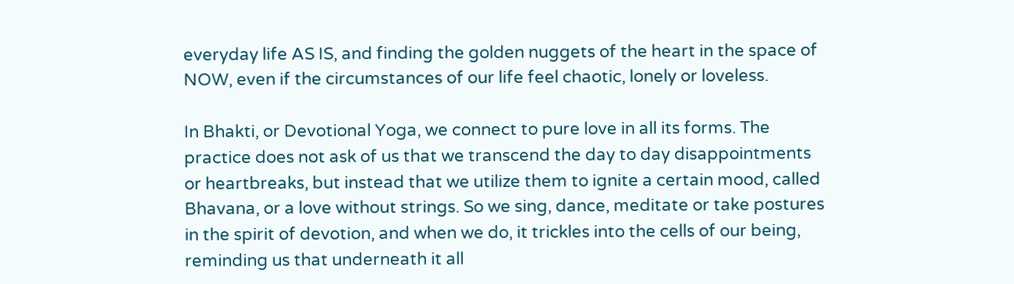everyday life AS IS, and finding the golden nuggets of the heart in the space of NOW, even if the circumstances of our life feel chaotic, lonely or loveless.

In Bhakti, or Devotional Yoga, we connect to pure love in all its forms. The practice does not ask of us that we transcend the day to day disappointments or heartbreaks, but instead that we utilize them to ignite a certain mood, called Bhavana, or a love without strings. So we sing, dance, meditate or take postures in the spirit of devotion, and when we do, it trickles into the cells of our being, reminding us that underneath it all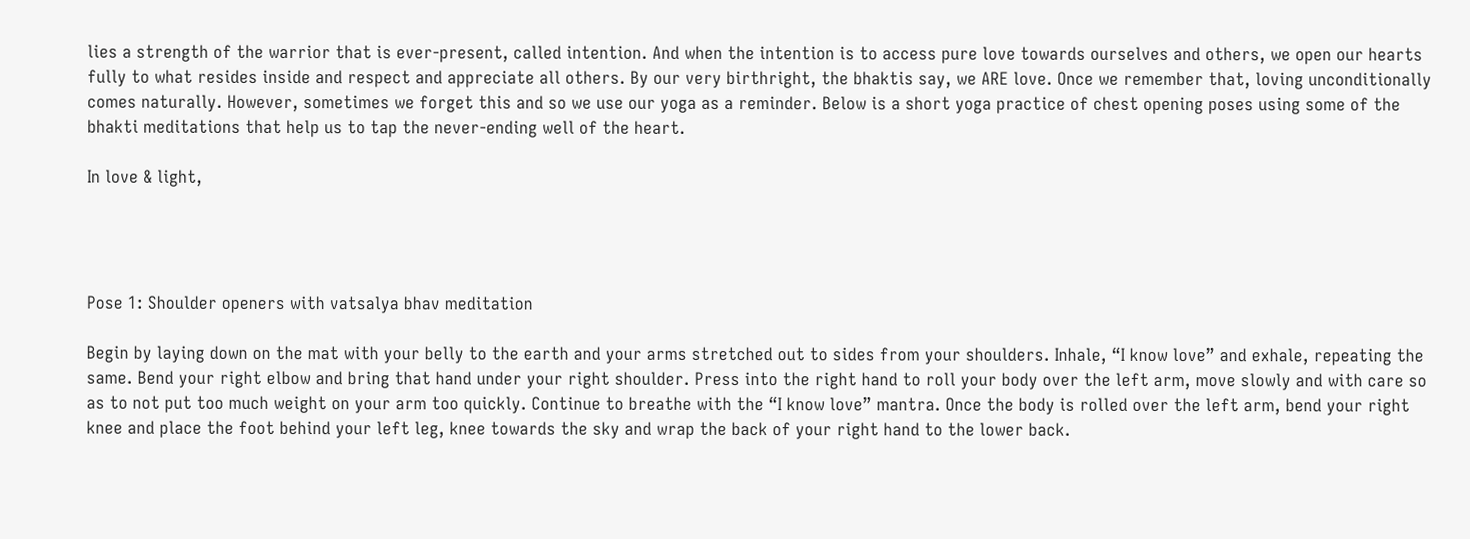lies a strength of the warrior that is ever-present, called intention. And when the intention is to access pure love towards ourselves and others, we open our hearts fully to what resides inside and respect and appreciate all others. By our very birthright, the bhaktis say, we ARE love. Once we remember that, loving unconditionally comes naturally. However, sometimes we forget this and so we use our yoga as a reminder. Below is a short yoga practice of chest opening poses using some of the bhakti meditations that help us to tap the never-ending well of the heart.

In love & light,




Pose 1: Shoulder openers with vatsalya bhav meditation

Begin by laying down on the mat with your belly to the earth and your arms stretched out to sides from your shoulders. Inhale, “I know love” and exhale, repeating the same. Bend your right elbow and bring that hand under your right shoulder. Press into the right hand to roll your body over the left arm, move slowly and with care so as to not put too much weight on your arm too quickly. Continue to breathe with the “I know love” mantra. Once the body is rolled over the left arm, bend your right knee and place the foot behind your left leg, knee towards the sky and wrap the back of your right hand to the lower back.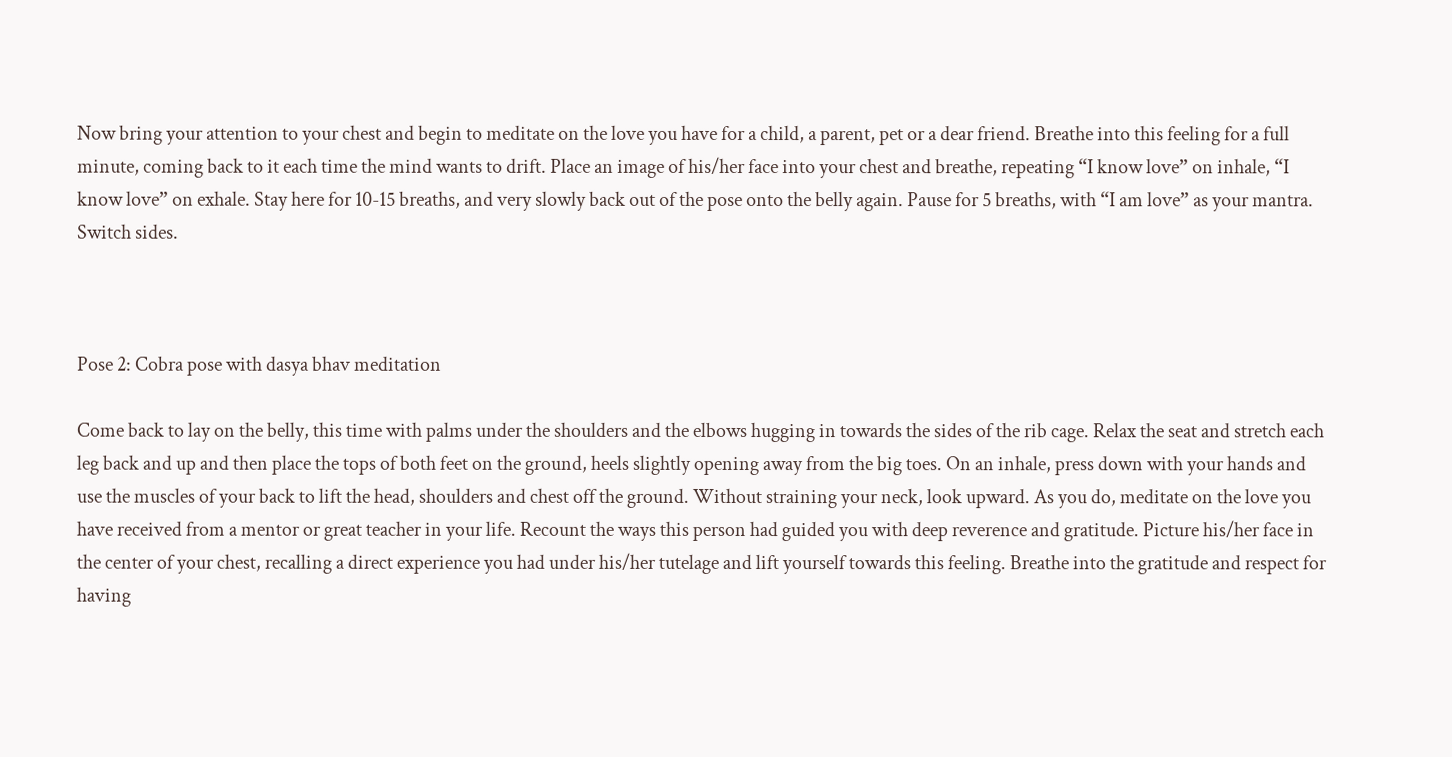Now bring your attention to your chest and begin to meditate on the love you have for a child, a parent, pet or a dear friend. Breathe into this feeling for a full minute, coming back to it each time the mind wants to drift. Place an image of his/her face into your chest and breathe, repeating “I know love” on inhale, “I know love” on exhale. Stay here for 10-15 breaths, and very slowly back out of the pose onto the belly again. Pause for 5 breaths, with “I am love” as your mantra. Switch sides.



Pose 2: Cobra pose with dasya bhav meditation

Come back to lay on the belly, this time with palms under the shoulders and the elbows hugging in towards the sides of the rib cage. Relax the seat and stretch each leg back and up and then place the tops of both feet on the ground, heels slightly opening away from the big toes. On an inhale, press down with your hands and use the muscles of your back to lift the head, shoulders and chest off the ground. Without straining your neck, look upward. As you do, meditate on the love you have received from a mentor or great teacher in your life. Recount the ways this person had guided you with deep reverence and gratitude. Picture his/her face in the center of your chest, recalling a direct experience you had under his/her tutelage and lift yourself towards this feeling. Breathe into the gratitude and respect for having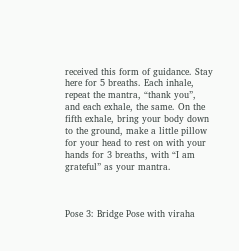received this form of guidance. Stay here for 5 breaths. Each inhale, repeat the mantra, “thank you”, and each exhale, the same. On the fifth exhale, bring your body down to the ground, make a little pillow for your head to rest on with your hands for 3 breaths, with “I am grateful” as your mantra.



Pose 3: Bridge Pose with viraha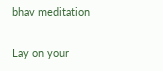bhav meditation

Lay on your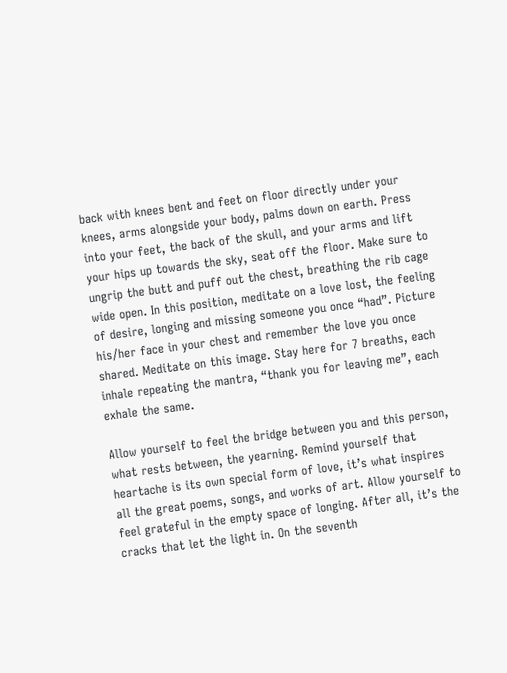back with knees bent and feet on floor directly under your knees, arms alongside your body, palms down on earth. Press into your feet, the back of the skull, and your arms and lift your hips up towards the sky, seat off the floor. Make sure to ungrip the butt and puff out the chest, breathing the rib cage wide open. In this position, meditate on a love lost, the feeling of desire, longing and missing someone you once “had”. Picture his/her face in your chest and remember the love you once shared. Meditate on this image. Stay here for 7 breaths, each inhale repeating the mantra, “thank you for leaving me”, each exhale the same.

Allow yourself to feel the bridge between you and this person, what rests between, the yearning. Remind yourself that heartache is its own special form of love, it’s what inspires all the great poems, songs, and works of art. Allow yourself to feel grateful in the empty space of longing. After all, it’s the cracks that let the light in. On the seventh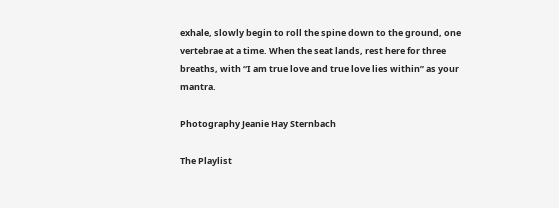exhale, slowly begin to roll the spine down to the ground, one vertebrae at a time. When the seat lands, rest here for three breaths, with “I am true love and true love lies within” as your mantra.

Photography Jeanie Hay Sternbach

The Playlist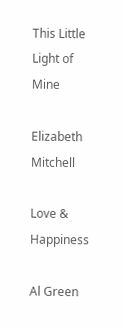This Little Light of Mine

Elizabeth Mitchell

Love & Happiness

Al Green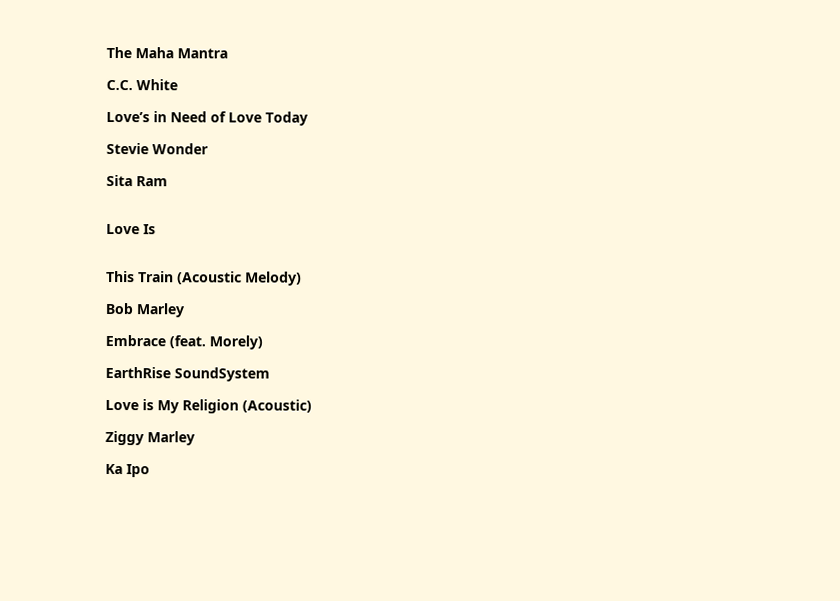The Maha Mantra

C.C. White

Love’s in Need of Love Today

Stevie Wonder

Sita Ram


Love Is


This Train (Acoustic Melody)

Bob Marley

Embrace (feat. Morely)

EarthRise SoundSystem

Love is My Religion (Acoustic)

Ziggy Marley

Ka Ipo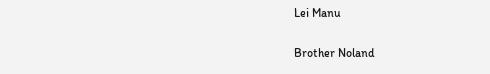Lei Manu

Brother Noland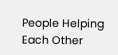People Helping Each Other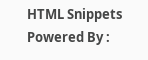HTML Snippets Powered By :